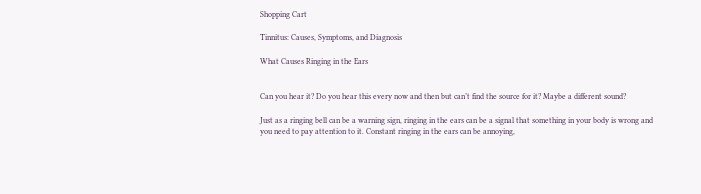Shopping Cart

Tinnitus: Causes, Symptoms, and Diagnosis

What Causes Ringing in the Ears


Can you hear it? Do you hear this every now and then but can’t find the source for it? Maybe a different sound?

Just as a ringing bell can be a warning sign, ringing in the ears can be a signal that something in your body is wrong and you need to pay attention to it. Constant ringing in the ears can be annoying,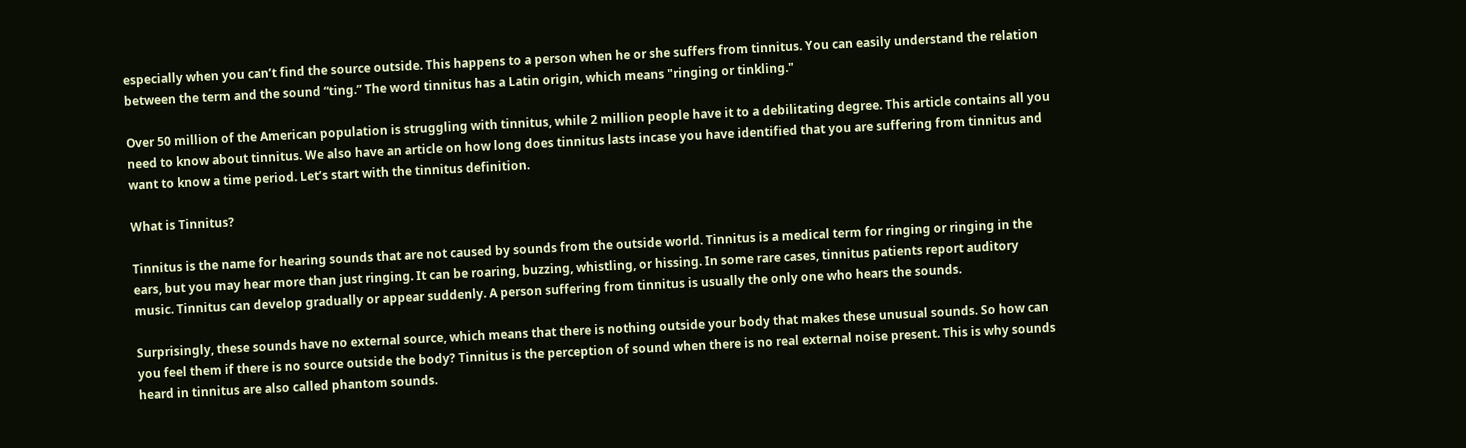especially when you can’t find the source outside. This happens to a person when he or she suffers from tinnitus. You can easily understand the relation between the term and the sound “ting.” The word tinnitus has a Latin origin, which means "ringing or tinkling."

Over 50 million of the American population is struggling with tinnitus, while 2 million people have it to a debilitating degree. This article contains all you need to know about tinnitus. We also have an article on how long does tinnitus lasts incase you have identified that you are suffering from tinnitus and want to know a time period. Let’s start with the tinnitus definition.

What is Tinnitus?

Tinnitus is the name for hearing sounds that are not caused by sounds from the outside world. Tinnitus is a medical term for ringing or ringing in the ears, but you may hear more than just ringing. It can be roaring, buzzing, whistling, or hissing. In some rare cases, tinnitus patients report auditory music. Tinnitus can develop gradually or appear suddenly. A person suffering from tinnitus is usually the only one who hears the sounds.

Surprisingly, these sounds have no external source, which means that there is nothing outside your body that makes these unusual sounds. So how can you feel them if there is no source outside the body? Tinnitus is the perception of sound when there is no real external noise present. This is why sounds heard in tinnitus are also called phantom sounds.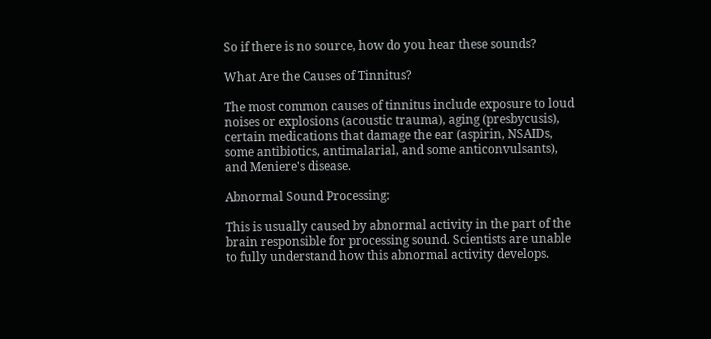So if there is no source, how do you hear these sounds?

What Are the Causes of Tinnitus?

The most common causes of tinnitus include exposure to loud noises or explosions (acoustic trauma), aging (presbycusis), certain medications that damage the ear (aspirin, NSAIDs, some antibiotics, antimalarial, and some anticonvulsants), and Meniere's disease.

Abnormal Sound Processing:

This is usually caused by abnormal activity in the part of the brain responsible for processing sound. Scientists are unable to fully understand how this abnormal activity develops.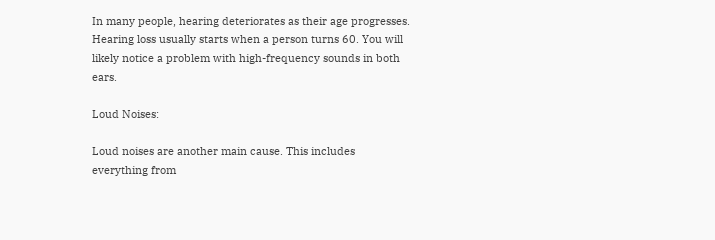In many people, hearing deteriorates as their age progresses. Hearing loss usually starts when a person turns 60. You will likely notice a problem with high-frequency sounds in both ears.

Loud Noises:

Loud noises are another main cause. This includes everything from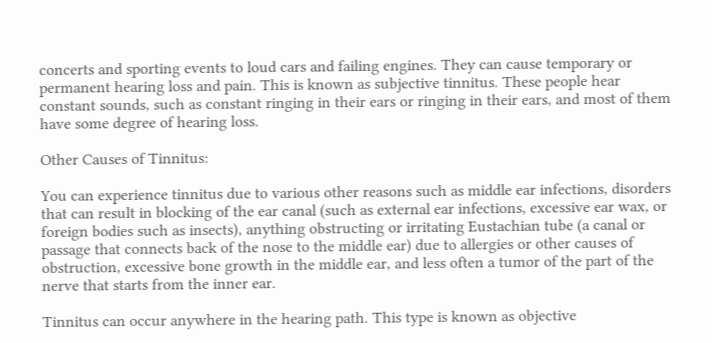concerts and sporting events to loud cars and failing engines. They can cause temporary or permanent hearing loss and pain. This is known as subjective tinnitus. These people hear constant sounds, such as constant ringing in their ears or ringing in their ears, and most of them have some degree of hearing loss.

Other Causes of Tinnitus:

You can experience tinnitus due to various other reasons such as middle ear infections, disorders that can result in blocking of the ear canal (such as external ear infections, excessive ear wax, or foreign bodies such as insects), anything obstructing or irritating Eustachian tube (a canal or passage that connects back of the nose to the middle ear) due to allergies or other causes of obstruction, excessive bone growth in the middle ear, and less often a tumor of the part of the nerve that starts from the inner ear.

Tinnitus can occur anywhere in the hearing path. This type is known as objective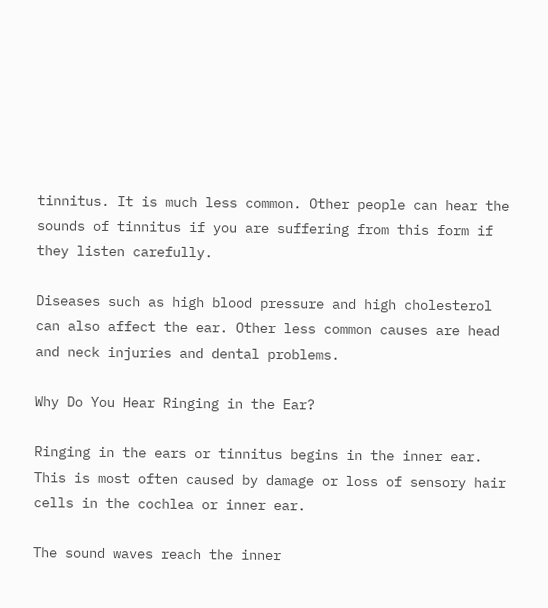tinnitus. It is much less common. Other people can hear the sounds of tinnitus if you are suffering from this form if they listen carefully.

Diseases such as high blood pressure and high cholesterol can also affect the ear. Other less common causes are head and neck injuries and dental problems.

Why Do You Hear Ringing in the Ear?

Ringing in the ears or tinnitus begins in the inner ear. This is most often caused by damage or loss of sensory hair cells in the cochlea or inner ear.

The sound waves reach the inner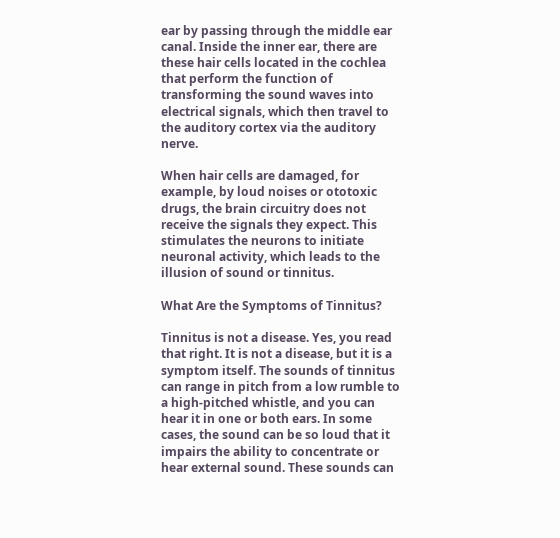ear by passing through the middle ear canal. Inside the inner ear, there are these hair cells located in the cochlea that perform the function of transforming the sound waves into electrical signals, which then travel to the auditory cortex via the auditory nerve.

When hair cells are damaged, for example, by loud noises or ototoxic drugs, the brain circuitry does not receive the signals they expect. This stimulates the neurons to initiate neuronal activity, which leads to the illusion of sound or tinnitus.

What Are the Symptoms of Tinnitus?

Tinnitus is not a disease. Yes, you read that right. It is not a disease, but it is a symptom itself. The sounds of tinnitus can range in pitch from a low rumble to a high-pitched whistle, and you can hear it in one or both ears. In some cases, the sound can be so loud that it impairs the ability to concentrate or hear external sound. These sounds can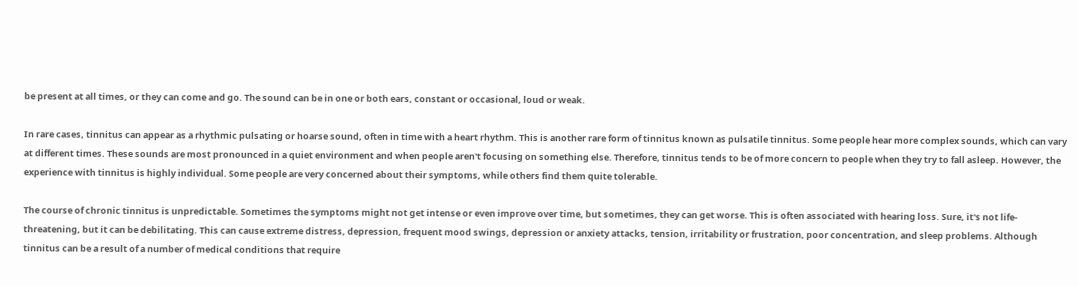be present at all times, or they can come and go. The sound can be in one or both ears, constant or occasional, loud or weak.

In rare cases, tinnitus can appear as a rhythmic pulsating or hoarse sound, often in time with a heart rhythm. This is another rare form of tinnitus known as pulsatile tinnitus. Some people hear more complex sounds, which can vary at different times. These sounds are most pronounced in a quiet environment and when people aren't focusing on something else. Therefore, tinnitus tends to be of more concern to people when they try to fall asleep. However, the experience with tinnitus is highly individual. Some people are very concerned about their symptoms, while others find them quite tolerable.

The course of chronic tinnitus is unpredictable. Sometimes the symptoms might not get intense or even improve over time, but sometimes, they can get worse. This is often associated with hearing loss. Sure, it's not life-threatening, but it can be debilitating. This can cause extreme distress, depression, frequent mood swings, depression or anxiety attacks, tension, irritability or frustration, poor concentration, and sleep problems. Although tinnitus can be a result of a number of medical conditions that require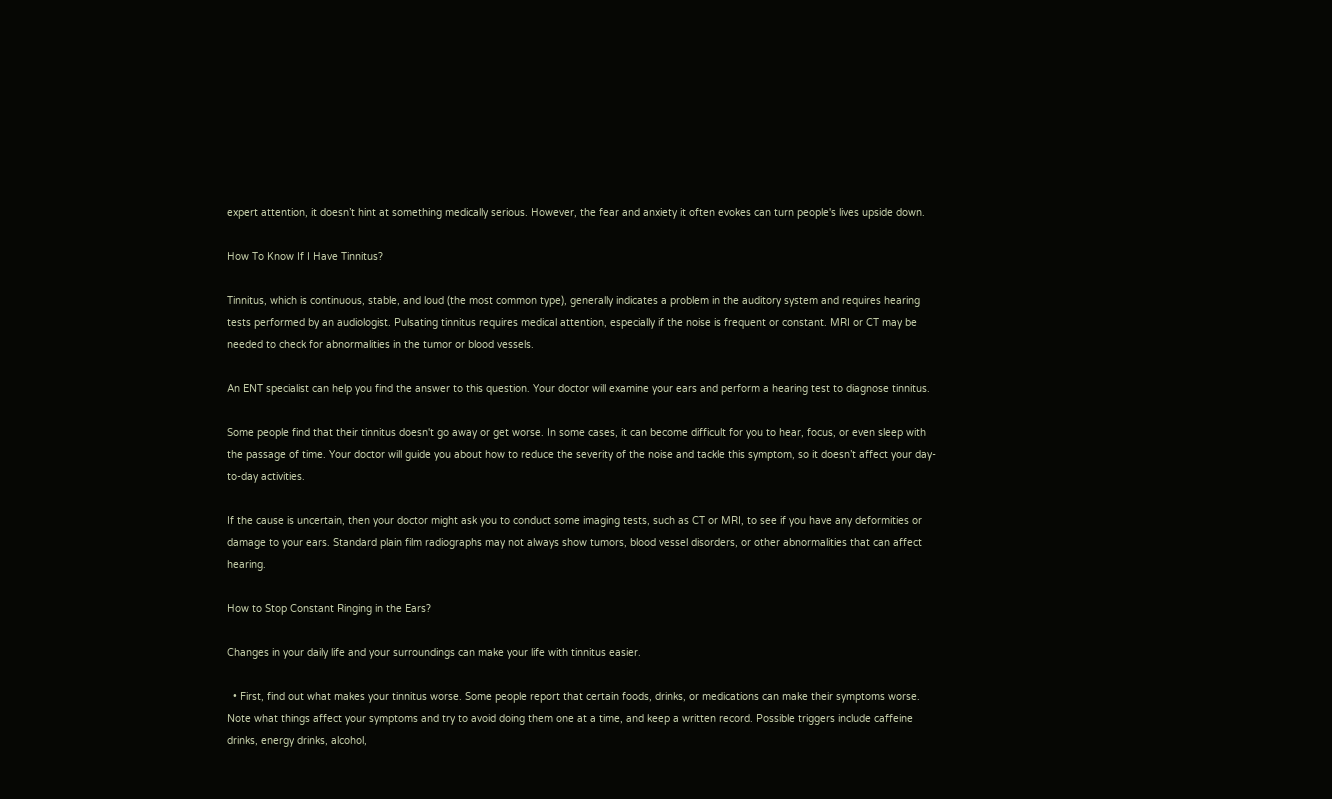expert attention, it doesn’t hint at something medically serious. However, the fear and anxiety it often evokes can turn people's lives upside down.

How To Know If I Have Tinnitus?

Tinnitus, which is continuous, stable, and loud (the most common type), generally indicates a problem in the auditory system and requires hearing tests performed by an audiologist. Pulsating tinnitus requires medical attention, especially if the noise is frequent or constant. MRI or CT may be needed to check for abnormalities in the tumor or blood vessels.

An ENT specialist can help you find the answer to this question. Your doctor will examine your ears and perform a hearing test to diagnose tinnitus.

Some people find that their tinnitus doesn't go away or get worse. In some cases, it can become difficult for you to hear, focus, or even sleep with the passage of time. Your doctor will guide you about how to reduce the severity of the noise and tackle this symptom, so it doesn’t affect your day-to-day activities.

If the cause is uncertain, then your doctor might ask you to conduct some imaging tests, such as CT or MRI, to see if you have any deformities or damage to your ears. Standard plain film radiographs may not always show tumors, blood vessel disorders, or other abnormalities that can affect hearing.

How to Stop Constant Ringing in the Ears?

Changes in your daily life and your surroundings can make your life with tinnitus easier.

  • First, find out what makes your tinnitus worse. Some people report that certain foods, drinks, or medications can make their symptoms worse. Note what things affect your symptoms and try to avoid doing them one at a time, and keep a written record. Possible triggers include caffeine drinks, energy drinks, alcohol,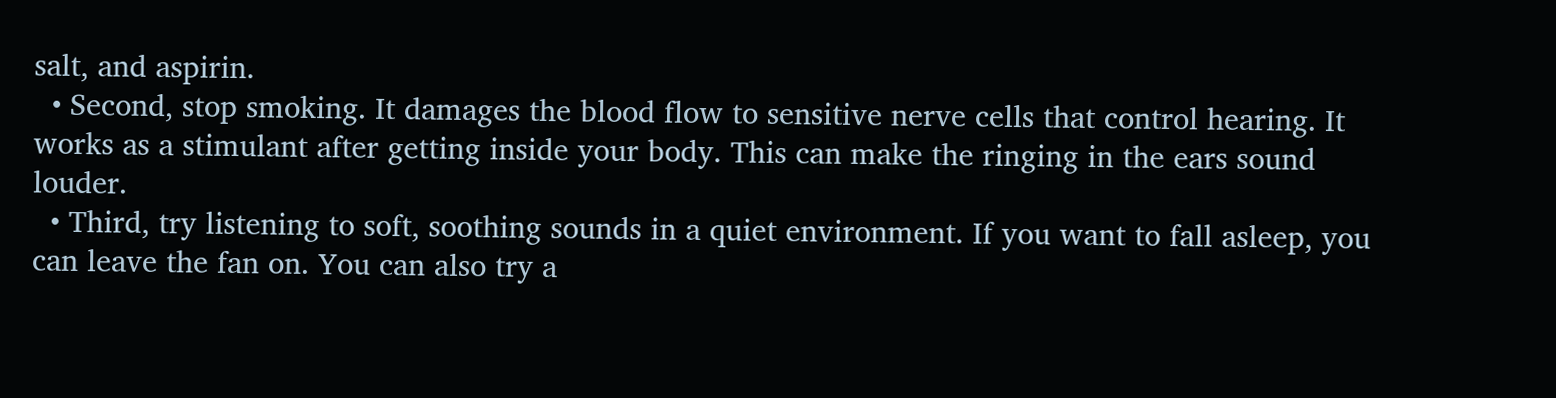salt, and aspirin.
  • Second, stop smoking. It damages the blood flow to sensitive nerve cells that control hearing. It works as a stimulant after getting inside your body. This can make the ringing in the ears sound louder.
  • Third, try listening to soft, soothing sounds in a quiet environment. If you want to fall asleep, you can leave the fan on. You can also try a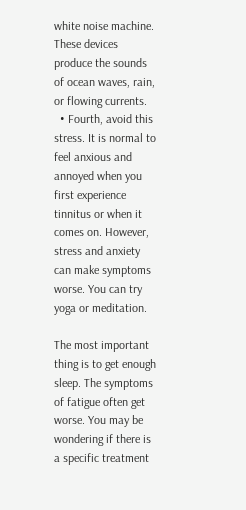white noise machine. These devices produce the sounds of ocean waves, rain, or flowing currents.
  • Fourth, avoid this stress. It is normal to feel anxious and annoyed when you first experience tinnitus or when it comes on. However, stress and anxiety can make symptoms worse. You can try yoga or meditation.

The most important thing is to get enough sleep. The symptoms of fatigue often get worse. You may be wondering if there is a specific treatment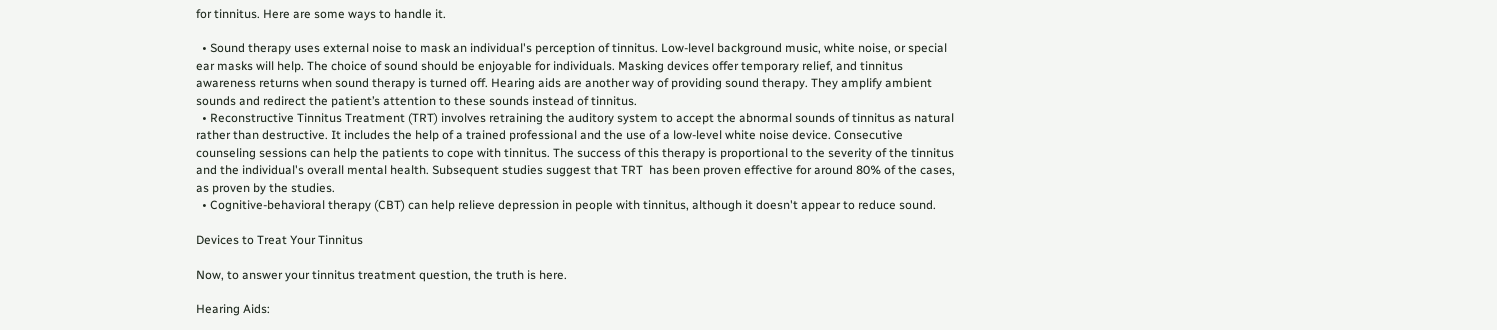for tinnitus. Here are some ways to handle it.

  • Sound therapy uses external noise to mask an individual's perception of tinnitus. Low-level background music, white noise, or special ear masks will help. The choice of sound should be enjoyable for individuals. Masking devices offer temporary relief, and tinnitus awareness returns when sound therapy is turned off. Hearing aids are another way of providing sound therapy. They amplify ambient sounds and redirect the patient’s attention to these sounds instead of tinnitus.
  • Reconstructive Tinnitus Treatment (TRT) involves retraining the auditory system to accept the abnormal sounds of tinnitus as natural rather than destructive. It includes the help of a trained professional and the use of a low-level white noise device. Consecutive counseling sessions can help the patients to cope with tinnitus. The success of this therapy is proportional to the severity of the tinnitus and the individual's overall mental health. Subsequent studies suggest that TRT  has been proven effective for around 80% of the cases, as proven by the studies.
  • Cognitive-behavioral therapy (CBT) can help relieve depression in people with tinnitus, although it doesn't appear to reduce sound.

Devices to Treat Your Tinnitus

Now, to answer your tinnitus treatment question, the truth is here.

Hearing Aids: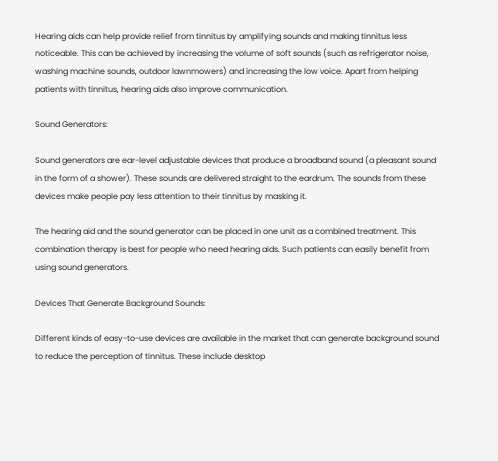Hearing aids can help provide relief from tinnitus by amplifying sounds and making tinnitus less noticeable. This can be achieved by increasing the volume of soft sounds (such as refrigerator noise, washing machine sounds, outdoor lawnmowers) and increasing the low voice. Apart from helping patients with tinnitus, hearing aids also improve communication.

Sound Generators:

Sound generators are ear-level adjustable devices that produce a broadband sound (a pleasant sound in the form of a shower). These sounds are delivered straight to the eardrum. The sounds from these devices make people pay less attention to their tinnitus by masking it.

The hearing aid and the sound generator can be placed in one unit as a combined treatment. This combination therapy is best for people who need hearing aids. Such patients can easily benefit from using sound generators.

Devices That Generate Background Sounds:

Different kinds of easy-to-use devices are available in the market that can generate background sound to reduce the perception of tinnitus. These include desktop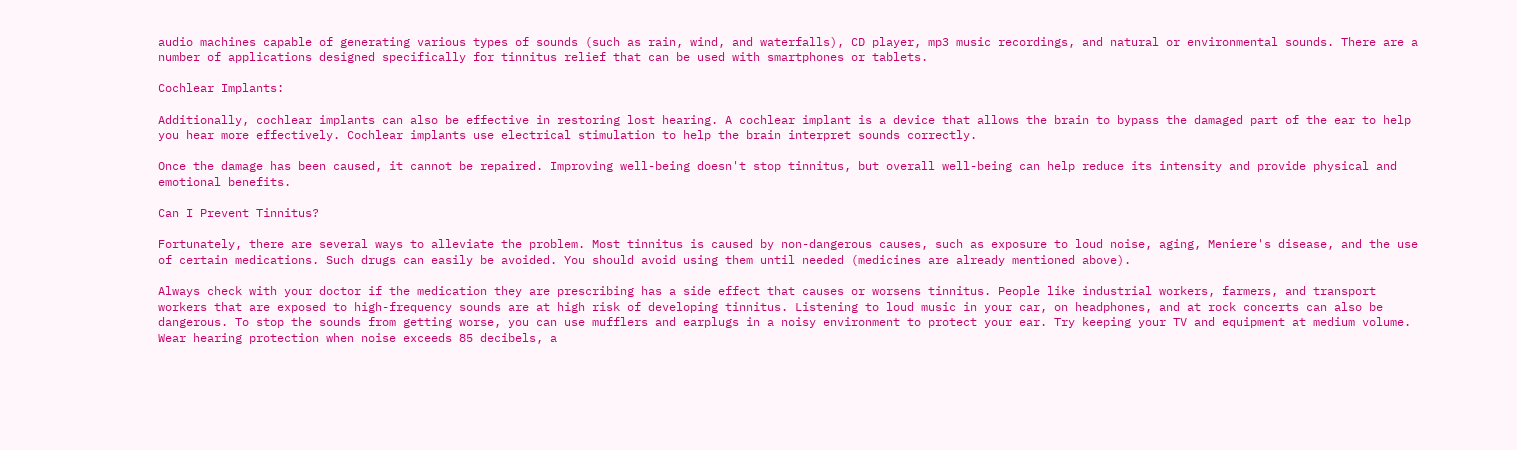audio machines capable of generating various types of sounds (such as rain, wind, and waterfalls), CD player, mp3 music recordings, and natural or environmental sounds. There are a number of applications designed specifically for tinnitus relief that can be used with smartphones or tablets.

Cochlear Implants:

Additionally, cochlear implants can also be effective in restoring lost hearing. A cochlear implant is a device that allows the brain to bypass the damaged part of the ear to help you hear more effectively. Cochlear implants use electrical stimulation to help the brain interpret sounds correctly.

Once the damage has been caused, it cannot be repaired. Improving well-being doesn't stop tinnitus, but overall well-being can help reduce its intensity and provide physical and emotional benefits.

Can I Prevent Tinnitus?

Fortunately, there are several ways to alleviate the problem. Most tinnitus is caused by non-dangerous causes, such as exposure to loud noise, aging, Meniere's disease, and the use of certain medications. Such drugs can easily be avoided. You should avoid using them until needed (medicines are already mentioned above).

Always check with your doctor if the medication they are prescribing has a side effect that causes or worsens tinnitus. People like industrial workers, farmers, and transport workers that are exposed to high-frequency sounds are at high risk of developing tinnitus. Listening to loud music in your car, on headphones, and at rock concerts can also be dangerous. To stop the sounds from getting worse, you can use mufflers and earplugs in a noisy environment to protect your ear. Try keeping your TV and equipment at medium volume. Wear hearing protection when noise exceeds 85 decibels, a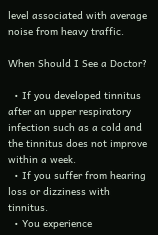level associated with average noise from heavy traffic.

When Should I See a Doctor?

  • If you developed tinnitus after an upper respiratory infection such as a cold and the tinnitus does not improve within a week.
  • If you suffer from hearing loss or dizziness with tinnitus.
  • You experience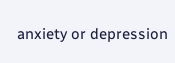anxiety or depression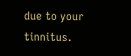due to your tinnitus.